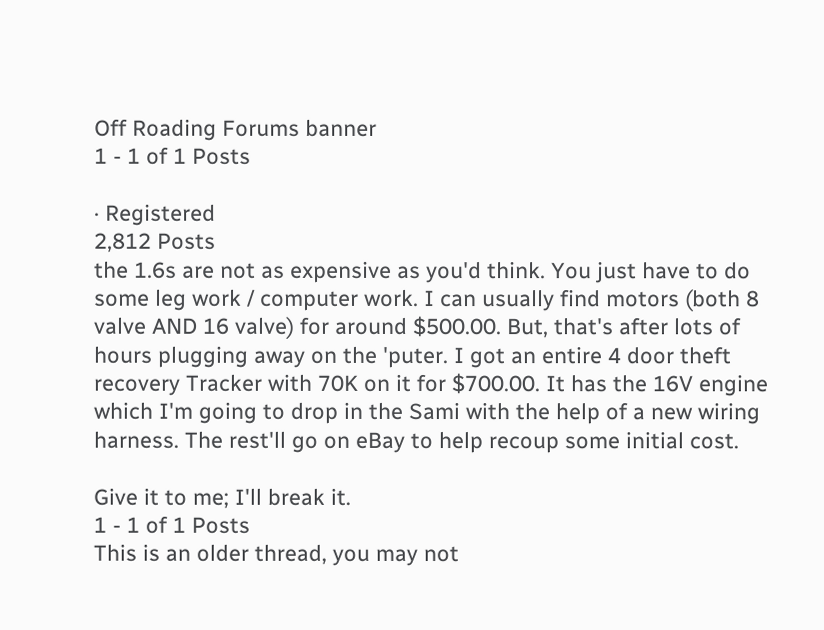Off Roading Forums banner
1 - 1 of 1 Posts

· Registered
2,812 Posts
the 1.6s are not as expensive as you'd think. You just have to do some leg work / computer work. I can usually find motors (both 8 valve AND 16 valve) for around $500.00. But, that's after lots of hours plugging away on the 'puter. I got an entire 4 door theft recovery Tracker with 70K on it for $700.00. It has the 16V engine which I'm going to drop in the Sami with the help of a new wiring harness. The rest'll go on eBay to help recoup some initial cost.

Give it to me; I'll break it.
1 - 1 of 1 Posts
This is an older thread, you may not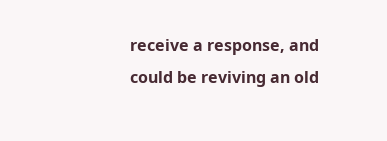receive a response, and could be reviving an old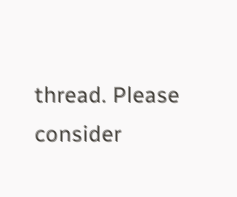thread. Please consider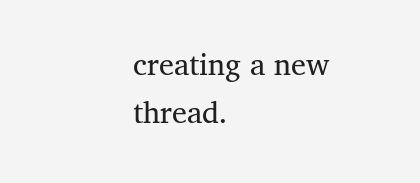creating a new thread.